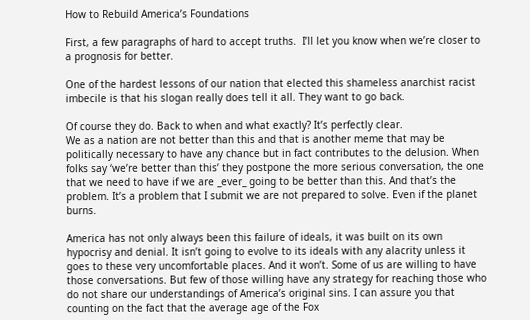How to Rebuild America’s Foundations

First, a few paragraphs of hard to accept truths.  I’ll let you know when we’re closer to a prognosis for better.

One of the hardest lessons of our nation that elected this shameless anarchist racist imbecile is that his slogan really does tell it all. They want to go back.

Of course they do. Back to when and what exactly? It’s perfectly clear.
We as a nation are not better than this and that is another meme that may be politically necessary to have any chance but in fact contributes to the delusion. When folks say ‘we’re better than this’ they postpone the more serious conversation, the one that we need to have if we are _ever_ going to be better than this. And that’s the problem. It’s a problem that I submit we are not prepared to solve. Even if the planet burns.

America has not only always been this failure of ideals, it was built on its own hypocrisy and denial. It isn’t going to evolve to its ideals with any alacrity unless it goes to these very uncomfortable places. And it won’t. Some of us are willing to have those conversations. But few of those willing have any strategy for reaching those who do not share our understandings of America’s original sins. I can assure you that counting on the fact that the average age of the Fox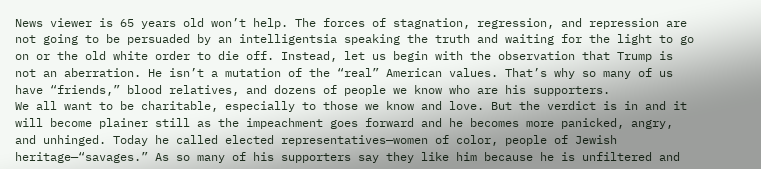News viewer is 65 years old won’t help. The forces of stagnation, regression, and repression are not going to be persuaded by an intelligentsia speaking the truth and waiting for the light to go on or the old white order to die off. Instead, let us begin with the observation that Trump is not an aberration. He isn’t a mutation of the “real” American values. That’s why so many of us have “friends,” blood relatives, and dozens of people we know who are his supporters.
We all want to be charitable, especially to those we know and love. But the verdict is in and it will become plainer still as the impeachment goes forward and he becomes more panicked, angry, and unhinged. Today he called elected representatives—women of color, people of Jewish heritage—“savages.” As so many of his supporters say they like him because he is unfiltered and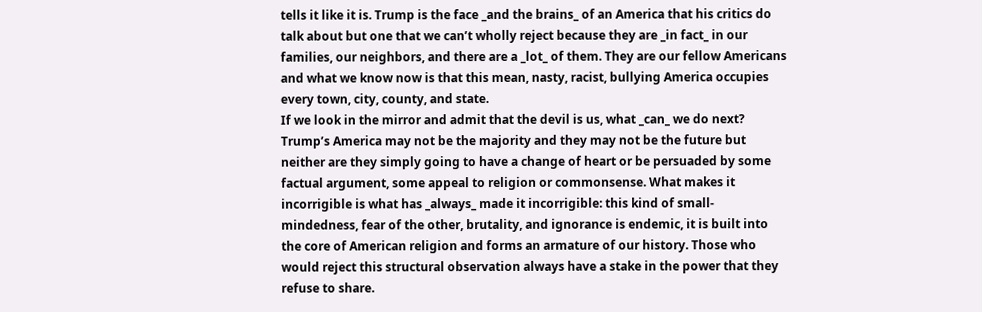tells it like it is. Trump is the face _and the brains_ of an America that his critics do talk about but one that we can’t wholly reject because they are _in fact_ in our families, our neighbors, and there are a _lot_ of them. They are our fellow Americans and what we know now is that this mean, nasty, racist, bullying America occupies every town, city, county, and state.
If we look in the mirror and admit that the devil is us, what _can_ we do next? Trump’s America may not be the majority and they may not be the future but neither are they simply going to have a change of heart or be persuaded by some factual argument, some appeal to religion or commonsense. What makes it incorrigible is what has _always_ made it incorrigible: this kind of small-mindedness, fear of the other, brutality, and ignorance is endemic, it is built into the core of American religion and forms an armature of our history. Those who would reject this structural observation always have a stake in the power that they refuse to share.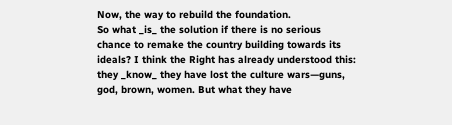Now, the way to rebuild the foundation.
So what _is_ the solution if there is no serious chance to remake the country building towards its ideals? I think the Right has already understood this: they _know_ they have lost the culture wars—guns, god, brown, women. But what they have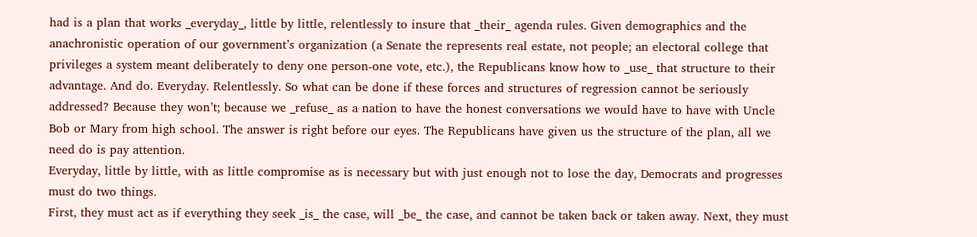had is a plan that works _everyday_, little by little, relentlessly to insure that _their_ agenda rules. Given demographics and the anachronistic operation of our government’s organization (a Senate the represents real estate, not people; an electoral college that privileges a system meant deliberately to deny one person-one vote, etc.), the Republicans know how to _use_ that structure to their advantage. And do. Everyday. Relentlessly. So what can be done if these forces and structures of regression cannot be seriously addressed? Because they won’t; because we _refuse_ as a nation to have the honest conversations we would have to have with Uncle Bob or Mary from high school. The answer is right before our eyes. The Republicans have given us the structure of the plan, all we need do is pay attention.
Everyday, little by little, with as little compromise as is necessary but with just enough not to lose the day, Democrats and progresses must do two things.
First, they must act as if everything they seek _is_ the case, will _be_ the case, and cannot be taken back or taken away. Next, they must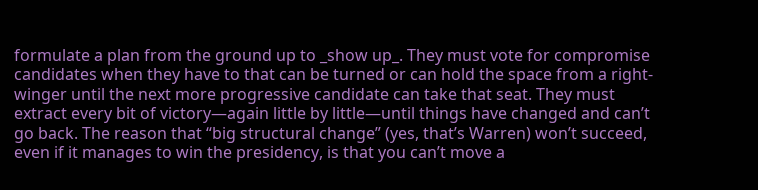formulate a plan from the ground up to _show up_. They must vote for compromise candidates when they have to that can be turned or can hold the space from a right-winger until the next more progressive candidate can take that seat. They must extract every bit of victory—again little by little—until things have changed and can’t go back. The reason that “big structural change” (yes, that’s Warren) won’t succeed, even if it manages to win the presidency, is that you can’t move a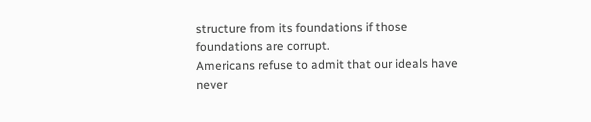structure from its foundations if those foundations are corrupt.
Americans refuse to admit that our ideals have never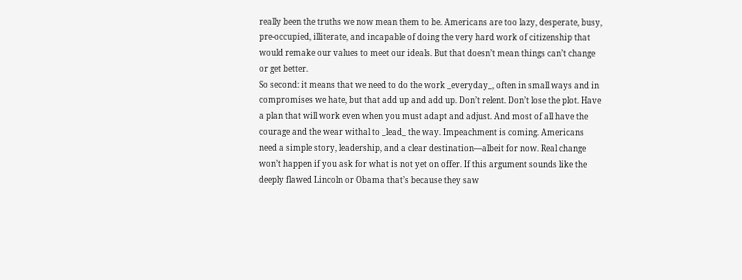really been the truths we now mean them to be. Americans are too lazy, desperate, busy, pre-occupied, illiterate, and incapable of doing the very hard work of citizenship that would remake our values to meet our ideals. But that doesn’t mean things can’t change or get better.
So second: it means that we need to do the work _everyday_, often in small ways and in compromises we hate, but that add up and add up. Don’t relent. Don’t lose the plot. Have a plan that will work even when you must adapt and adjust. And most of all have the courage and the wear withal to _lead_ the way. Impeachment is coming. Americans need a simple story, leadership, and a clear destination—albeit for now. Real change won’t happen if you ask for what is not yet on offer. If this argument sounds like the deeply flawed Lincoln or Obama that’s because they saw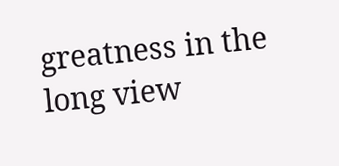greatness in the long view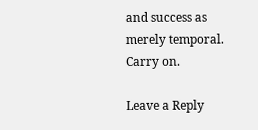and success as merely temporal. Carry on.

Leave a Reply